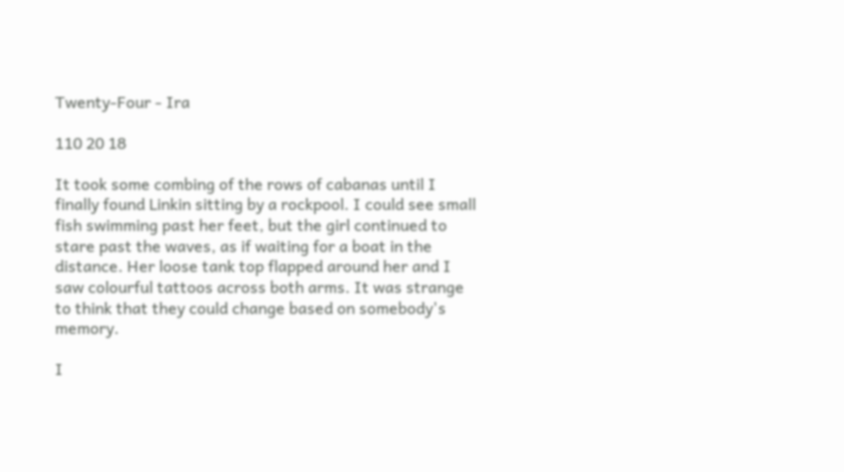Twenty-Four - Ira

110 20 18

It took some combing of the rows of cabanas until I finally found Linkin sitting by a rockpool. I could see small fish swimming past her feet, but the girl continued to stare past the waves, as if waiting for a boat in the distance. Her loose tank top flapped around her and I saw colourful tattoos across both arms. It was strange to think that they could change based on somebody's memory.

I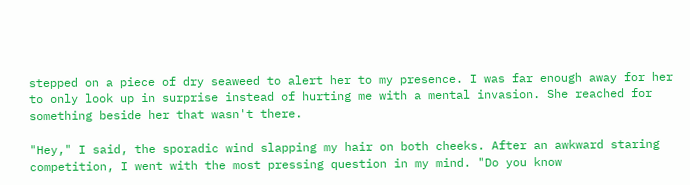stepped on a piece of dry seaweed to alert her to my presence. I was far enough away for her to only look up in surprise instead of hurting me with a mental invasion. She reached for something beside her that wasn't there.

"Hey," I said, the sporadic wind slapping my hair on both cheeks. After an awkward staring competition, I went with the most pressing question in my mind. "Do you know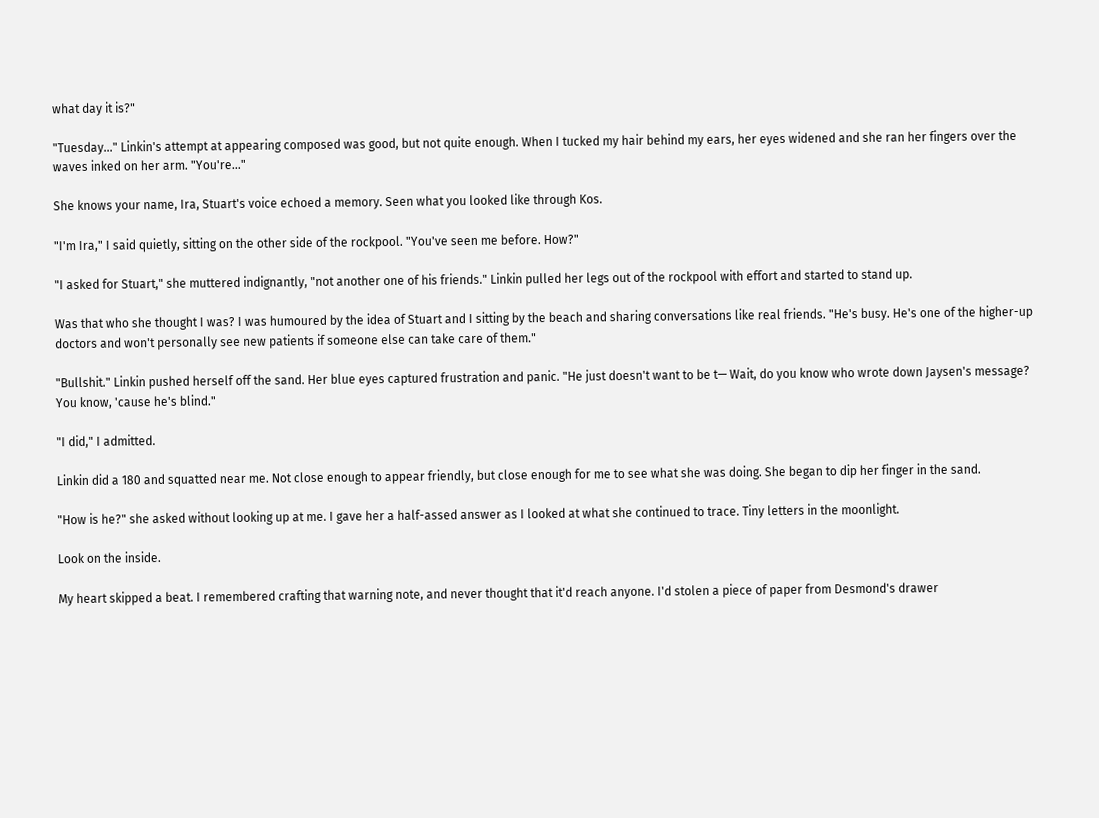what day it is?"

"Tuesday..." Linkin's attempt at appearing composed was good, but not quite enough. When I tucked my hair behind my ears, her eyes widened and she ran her fingers over the waves inked on her arm. "You're..."

She knows your name, Ira, Stuart's voice echoed a memory. Seen what you looked like through Kos.

"I'm Ira," I said quietly, sitting on the other side of the rockpool. "You've seen me before. How?"

"I asked for Stuart," she muttered indignantly, "not another one of his friends." Linkin pulled her legs out of the rockpool with effort and started to stand up.

Was that who she thought I was? I was humoured by the idea of Stuart and I sitting by the beach and sharing conversations like real friends. "He's busy. He's one of the higher-up doctors and won't personally see new patients if someone else can take care of them."

"Bullshit." Linkin pushed herself off the sand. Her blue eyes captured frustration and panic. "He just doesn't want to be t— Wait, do you know who wrote down Jaysen's message? You know, 'cause he's blind."

"I did," I admitted.

Linkin did a 180 and squatted near me. Not close enough to appear friendly, but close enough for me to see what she was doing. She began to dip her finger in the sand.

"How is he?" she asked without looking up at me. I gave her a half-assed answer as I looked at what she continued to trace. Tiny letters in the moonlight.

Look on the inside.

My heart skipped a beat. I remembered crafting that warning note, and never thought that it'd reach anyone. I'd stolen a piece of paper from Desmond's drawer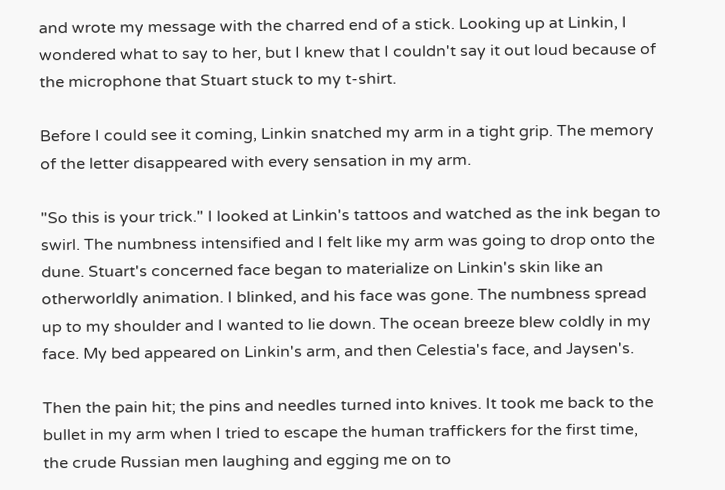and wrote my message with the charred end of a stick. Looking up at Linkin, I wondered what to say to her, but I knew that I couldn't say it out loud because of the microphone that Stuart stuck to my t-shirt.

Before I could see it coming, Linkin snatched my arm in a tight grip. The memory of the letter disappeared with every sensation in my arm.

"So this is your trick." I looked at Linkin's tattoos and watched as the ink began to swirl. The numbness intensified and I felt like my arm was going to drop onto the dune. Stuart's concerned face began to materialize on Linkin's skin like an otherworldly animation. I blinked, and his face was gone. The numbness spread up to my shoulder and I wanted to lie down. The ocean breeze blew coldly in my face. My bed appeared on Linkin's arm, and then Celestia's face, and Jaysen's.

Then the pain hit; the pins and needles turned into knives. It took me back to the bullet in my arm when I tried to escape the human traffickers for the first time, the crude Russian men laughing and egging me on to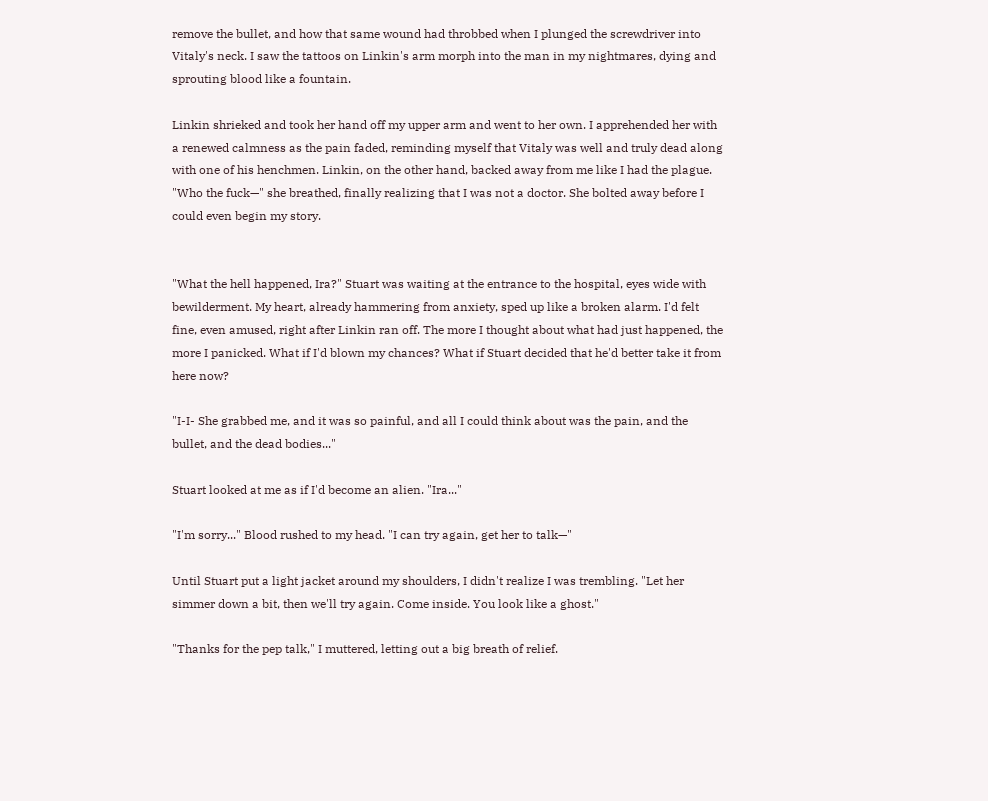remove the bullet, and how that same wound had throbbed when I plunged the screwdriver into Vitaly's neck. I saw the tattoos on Linkin's arm morph into the man in my nightmares, dying and sprouting blood like a fountain.

Linkin shrieked and took her hand off my upper arm and went to her own. I apprehended her with a renewed calmness as the pain faded, reminding myself that Vitaly was well and truly dead along with one of his henchmen. Linkin, on the other hand, backed away from me like I had the plague. "Who the fuck—" she breathed, finally realizing that I was not a doctor. She bolted away before I could even begin my story.


"What the hell happened, Ira?" Stuart was waiting at the entrance to the hospital, eyes wide with bewilderment. My heart, already hammering from anxiety, sped up like a broken alarm. I'd felt fine, even amused, right after Linkin ran off. The more I thought about what had just happened, the more I panicked. What if I'd blown my chances? What if Stuart decided that he'd better take it from here now?

"I-I- She grabbed me, and it was so painful, and all I could think about was the pain, and the bullet, and the dead bodies..."

Stuart looked at me as if I'd become an alien. "Ira..."

"I'm sorry..." Blood rushed to my head. "I can try again, get her to talk—"

Until Stuart put a light jacket around my shoulders, I didn't realize I was trembling. "Let her simmer down a bit, then we'll try again. Come inside. You look like a ghost."

"Thanks for the pep talk," I muttered, letting out a big breath of relief.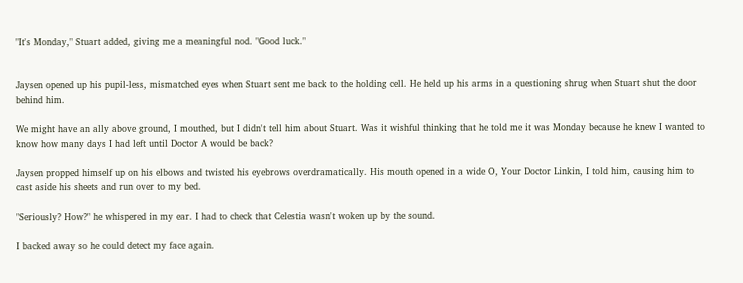"It's Monday," Stuart added, giving me a meaningful nod. "Good luck."


Jaysen opened up his pupil-less, mismatched eyes when Stuart sent me back to the holding cell. He held up his arms in a questioning shrug when Stuart shut the door behind him.

We might have an ally above ground, I mouthed, but I didn't tell him about Stuart. Was it wishful thinking that he told me it was Monday because he knew I wanted to know how many days I had left until Doctor A would be back?

Jaysen propped himself up on his elbows and twisted his eyebrows overdramatically. His mouth opened in a wide O, Your Doctor Linkin, I told him, causing him to cast aside his sheets and run over to my bed.

"Seriously? How?" he whispered in my ear. I had to check that Celestia wasn't woken up by the sound.

I backed away so he could detect my face again.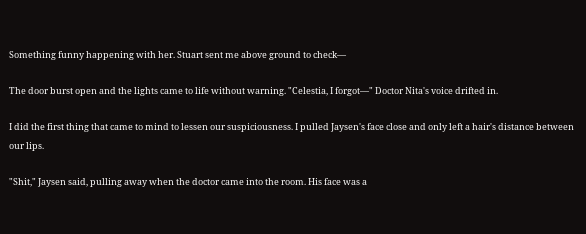Something funny happening with her. Stuart sent me above ground to check—

The door burst open and the lights came to life without warning. "Celestia, I forgot—" Doctor Nita's voice drifted in.

I did the first thing that came to mind to lessen our suspiciousness. I pulled Jaysen's face close and only left a hair's distance between our lips.

"Shit," Jaysen said, pulling away when the doctor came into the room. His face was a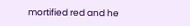mortified red and he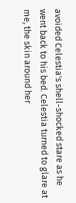avoided Celestia's shell-shocked stare as he went back to his bed. Celestia turned to glare at me, the skin around her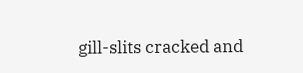gill-slits cracked and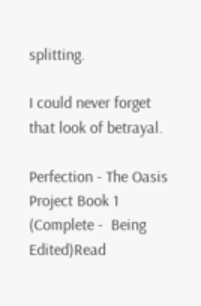splitting.

I could never forget that look of betrayal.

Perfection - The Oasis Project Book 1 (Complete -  Being Edited)Read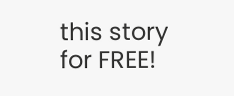this story for FREE!